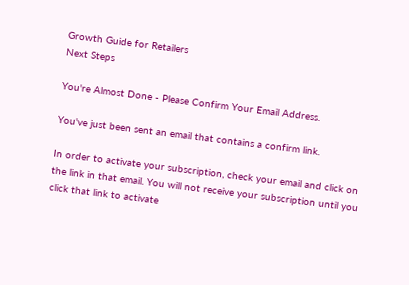Growth Guide for Retailers
Next Steps

You're Almost Done - Please Confirm Your Email Address.

You've just been sent an email that contains a confirm link.

In order to activate your subscription, check your email and click on the link in that email. You will not receive your subscription until you click that link to activate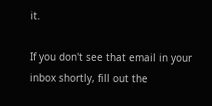it.

If you don't see that email in your inbox shortly, fill out the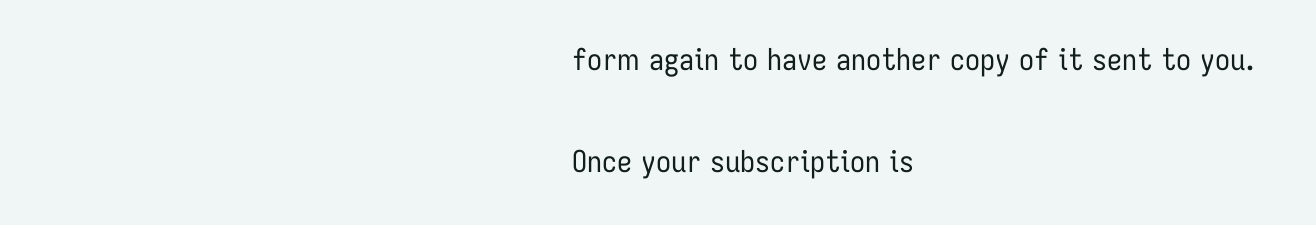form again to have another copy of it sent to you.

Once your subscription is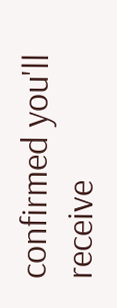confirmed you'll receive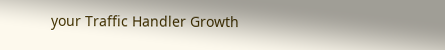your Traffic Handler Growth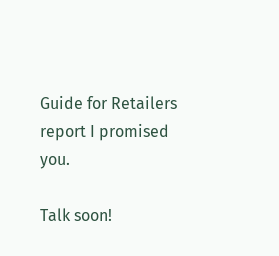Guide for Retailers report I promised you.

Talk soon!